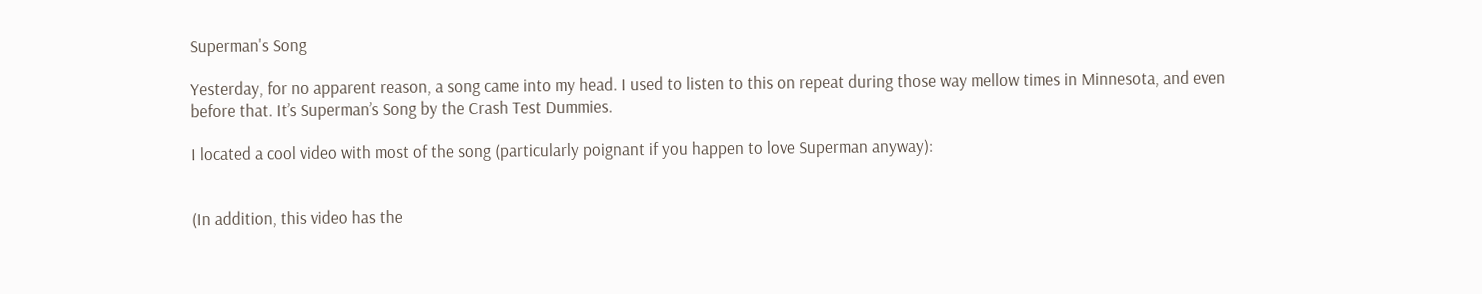Superman's Song

Yesterday, for no apparent reason, a song came into my head. I used to listen to this on repeat during those way mellow times in Minnesota, and even before that. It’s Superman’s Song by the Crash Test Dummies.

I located a cool video with most of the song (particularly poignant if you happen to love Superman anyway):


(In addition, this video has the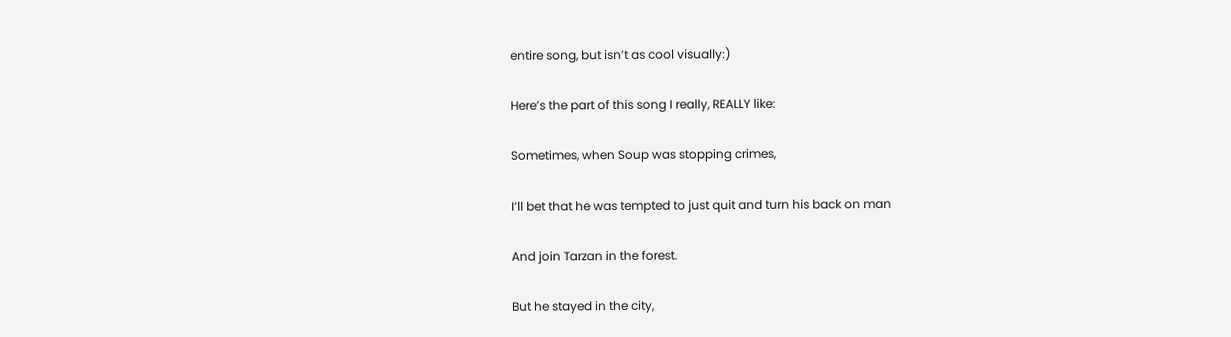entire song, but isn’t as cool visually:)

Here’s the part of this song I really, REALLY like:

Sometimes, when Soup was stopping crimes,

I’ll bet that he was tempted to just quit and turn his back on man

And join Tarzan in the forest.

But he stayed in the city,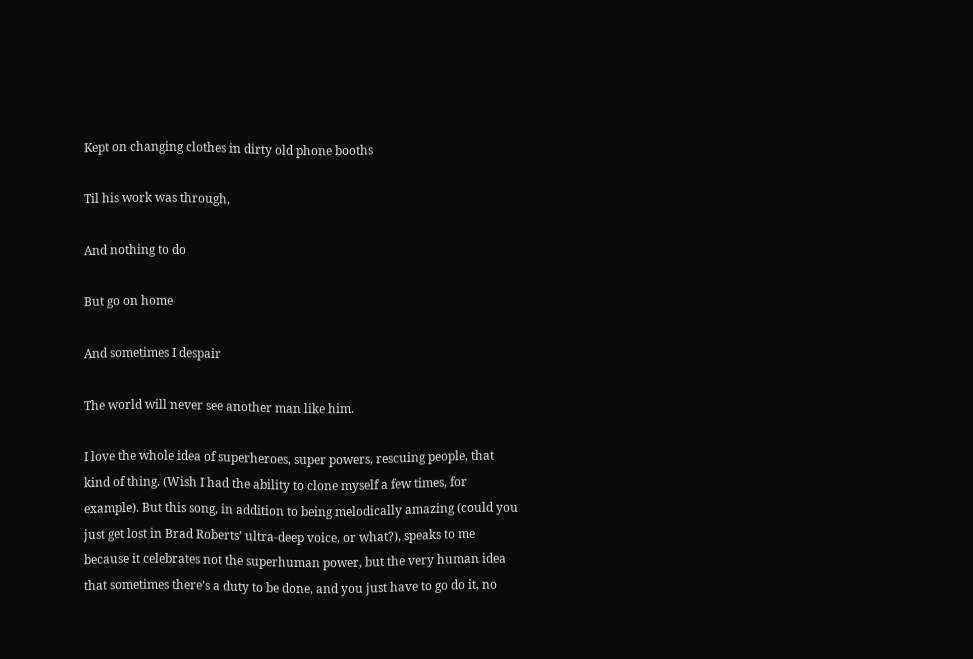Kept on changing clothes in dirty old phone booths

Til his work was through,

And nothing to do

But go on home

And sometimes I despair

The world will never see another man like him.

I love the whole idea of superheroes, super powers, rescuing people, that kind of thing. (Wish I had the ability to clone myself a few times, for example). But this song, in addition to being melodically amazing (could you just get lost in Brad Roberts’ ultra-deep voice, or what?), speaks to me because it celebrates not the superhuman power, but the very human idea that sometimes there’s a duty to be done, and you just have to go do it, no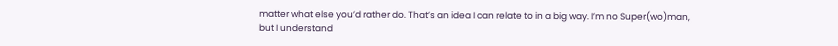matter what else you’d rather do. That’s an idea I can relate to in a big way. I’m no Super(wo)man, but I understand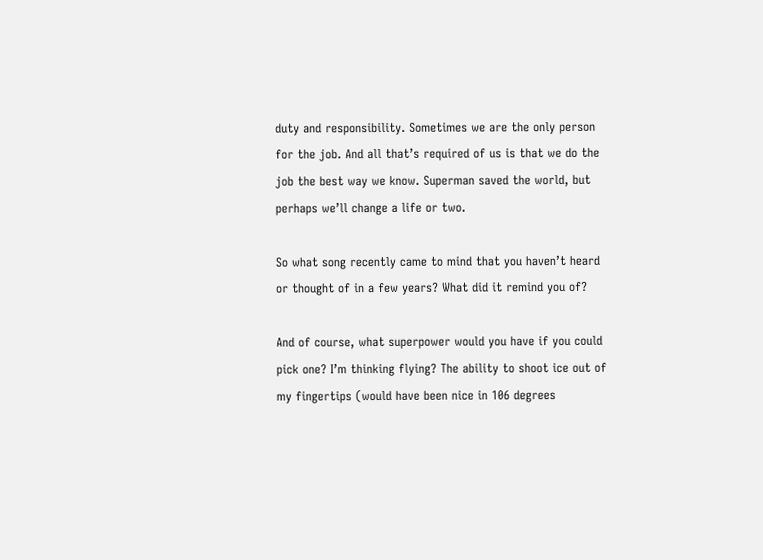duty and responsibility. Sometimes we are the only person for the job. And all that’s required of us is that we do the job the best way we know. Superman saved the world, but perhaps we’ll change a life or two.

So what song recently came to mind that you haven’t heard or thought of in a few years? What did it remind you of?

And of course, what superpower would you have if you could pick one? I’m thinking flying? The ability to shoot ice out of my fingertips (would have been nice in 106 degrees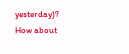yesterday)? How about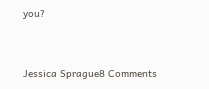you?



Jessica Sprague8 Comments